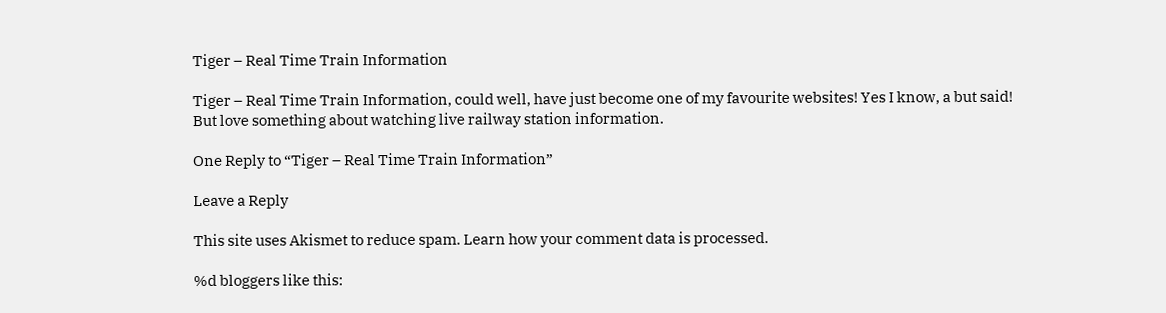Tiger – Real Time Train Information

Tiger – Real Time Train Information, could well, have just become one of my favourite websites! Yes I know, a but said! But love something about watching live railway station information.

One Reply to “Tiger – Real Time Train Information”

Leave a Reply

This site uses Akismet to reduce spam. Learn how your comment data is processed.

%d bloggers like this: